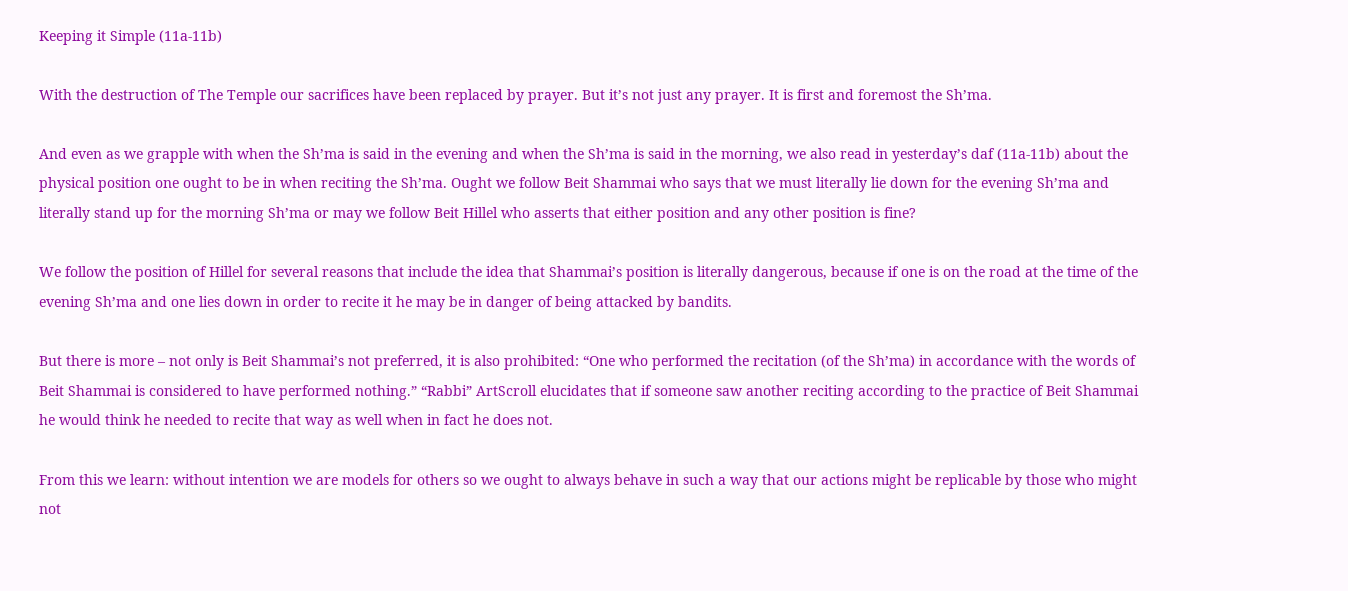Keeping it Simple (11a-11b)

With the destruction of The Temple our sacrifices have been replaced by prayer. But it’s not just any prayer. It is first and foremost the Sh’ma.

And even as we grapple with when the Sh’ma is said in the evening and when the Sh’ma is said in the morning, we also read in yesterday’s daf (11a-11b) about the physical position one ought to be in when reciting the Sh’ma. Ought we follow Beit Shammai who says that we must literally lie down for the evening Sh’ma and literally stand up for the morning Sh’ma or may we follow Beit Hillel who asserts that either position and any other position is fine?

We follow the position of Hillel for several reasons that include the idea that Shammai’s position is literally dangerous, because if one is on the road at the time of the evening Sh’ma and one lies down in order to recite it he may be in danger of being attacked by bandits.

But there is more – not only is Beit Shammai’s not preferred, it is also prohibited: “One who performed the recitation (of the Sh’ma) in accordance with the words of Beit Shammai is considered to have performed nothing.” “Rabbi” ArtScroll elucidates that if someone saw another reciting according to the practice of Beit Shammai he would think he needed to recite that way as well when in fact he does not.

From this we learn: without intention we are models for others so we ought to always behave in such a way that our actions might be replicable by those who might not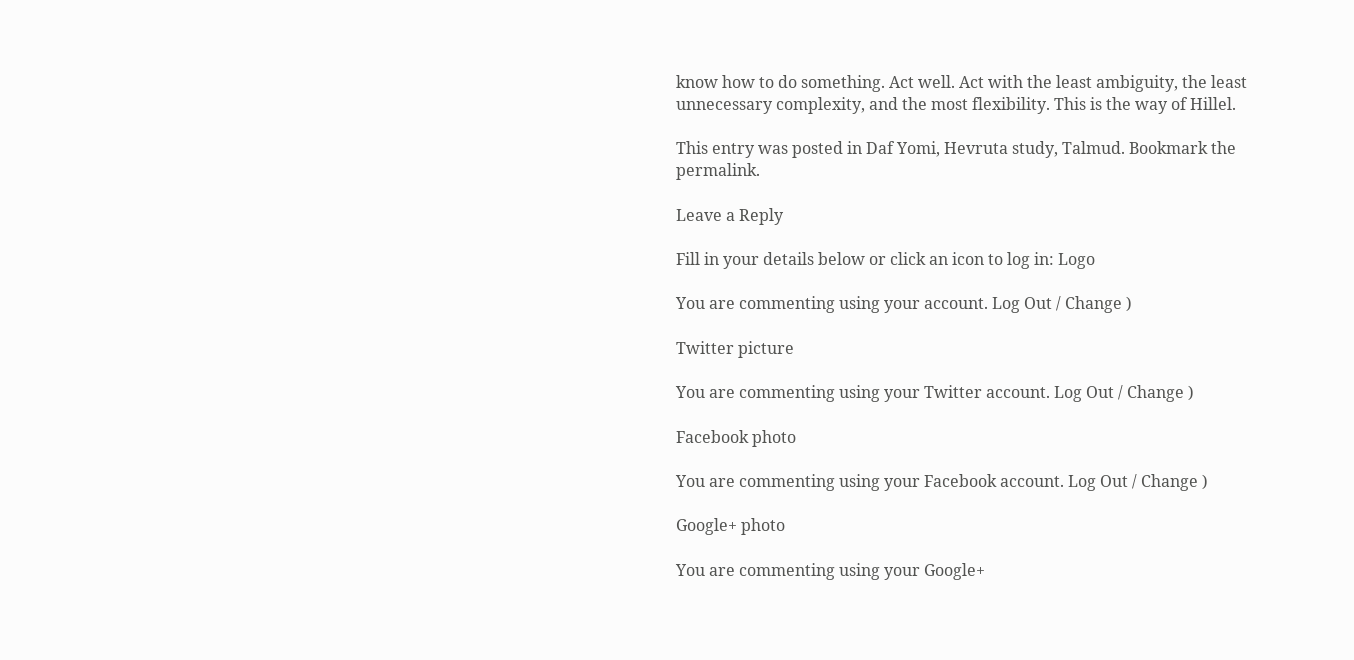know how to do something. Act well. Act with the least ambiguity, the least unnecessary complexity, and the most flexibility. This is the way of Hillel.

This entry was posted in Daf Yomi, Hevruta study, Talmud. Bookmark the permalink.

Leave a Reply

Fill in your details below or click an icon to log in: Logo

You are commenting using your account. Log Out / Change )

Twitter picture

You are commenting using your Twitter account. Log Out / Change )

Facebook photo

You are commenting using your Facebook account. Log Out / Change )

Google+ photo

You are commenting using your Google+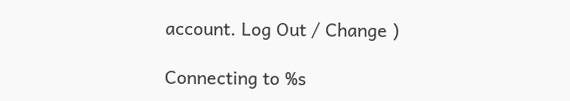account. Log Out / Change )

Connecting to %s